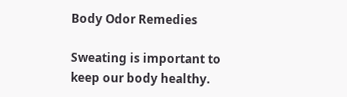Body Odor Remedies

Sweating is important to keep our body healthy.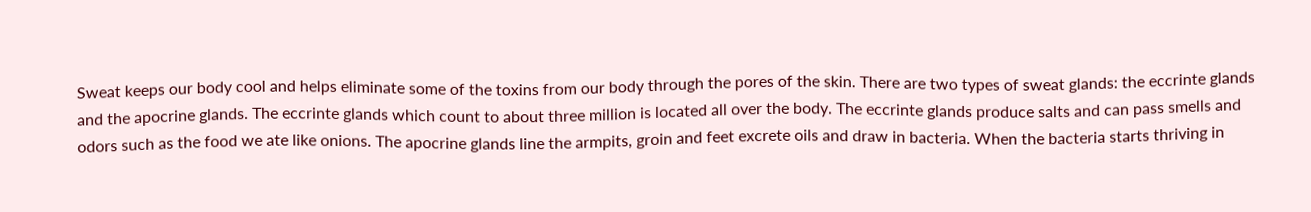Sweat keeps our body cool and helps eliminate some of the toxins from our body through the pores of the skin. There are two types of sweat glands: the eccrinte glands and the apocrine glands. The eccrinte glands which count to about three million is located all over the body. The eccrinte glands produce salts and can pass smells and odors such as the food we ate like onions. The apocrine glands line the armpits, groin and feet excrete oils and draw in bacteria. When the bacteria starts thriving in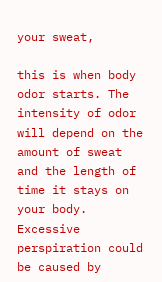your sweat,

this is when body odor starts. The intensity of odor will depend on the amount of sweat and the length of time it stays on your body. Excessive perspiration could be caused by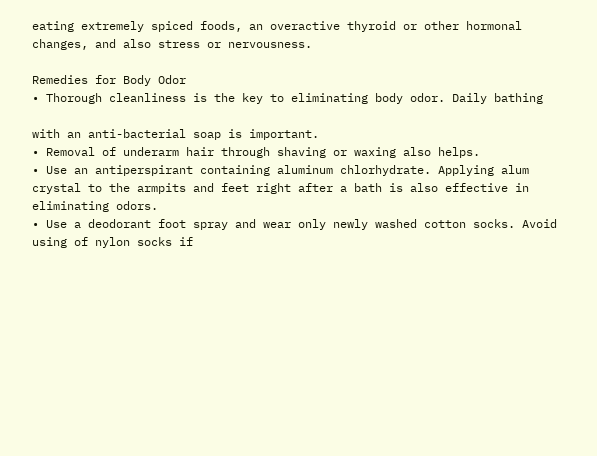eating extremely spiced foods, an overactive thyroid or other hormonal changes, and also stress or nervousness.

Remedies for Body Odor
• Thorough cleanliness is the key to eliminating body odor. Daily bathing

with an anti-bacterial soap is important.
• Removal of underarm hair through shaving or waxing also helps.
• Use an antiperspirant containing aluminum chlorhydrate. Applying alum crystal to the armpits and feet right after a bath is also effective in eliminating odors.
• Use a deodorant foot spray and wear only newly washed cotton socks. Avoid using of nylon socks if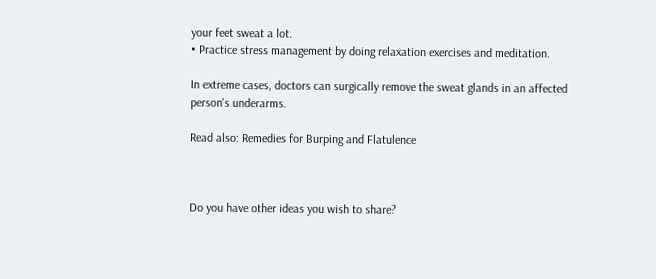your feet sweat a lot.
• Practice stress management by doing relaxation exercises and meditation.

In extreme cases, doctors can surgically remove the sweat glands in an affected person's underarms.

Read also: Remedies for Burping and Flatulence



Do you have other ideas you wish to share?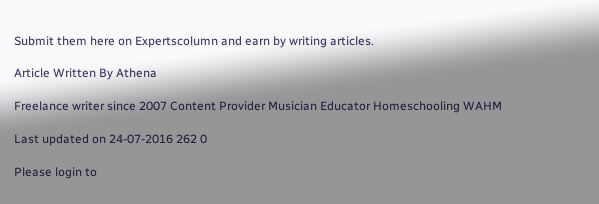Submit them here on Expertscolumn and earn by writing articles.

Article Written By Athena

Freelance writer since 2007 Content Provider Musician Educator Homeschooling WAHM

Last updated on 24-07-2016 262 0

Please login to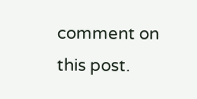comment on this post.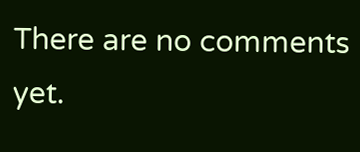There are no comments yet.